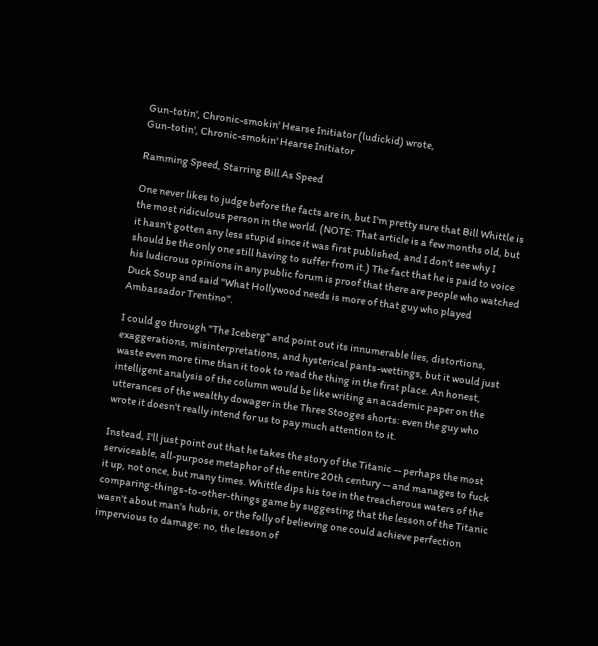Gun-totin', Chronic-smokin' Hearse Initiator (ludickid) wrote,
Gun-totin', Chronic-smokin' Hearse Initiator

Ramming Speed, Starring Bill As Speed

One never likes to judge before the facts are in, but I'm pretty sure that Bill Whittle is the most ridiculous person in the world. (NOTE: That article is a few months old, but it hasn't gotten any less stupid since it was first published, and I don't see why I should be the only one still having to suffer from it.) The fact that he is paid to voice his ludicrous opinions in any public forum is proof that there are people who watched Duck Soup and said "What Hollywood needs is more of that guy who played Ambassador Trentino".

I could go through "The Iceberg" and point out its innumerable lies, distortions, exaggerations, misinterpretations, and hysterical pants-wettings, but it would just waste even more time than it took to read the thing in the first place. An honest, intelligent analysis of the column would be like writing an academic paper on the utterances of the wealthy dowager in the Three Stooges shorts: even the guy who wrote it doesn't really intend for us to pay much attention to it.

Instead, I'll just point out that he takes the story of the Titanic -- perhaps the most serviceable, all-purpose metaphor of the entire 20th century -- and manages to fuck it up, not once, but many times. Whittle dips his toe in the treacherous waters of the comparing-things-to-other-things game by suggesting that the lesson of the Titanic wasn't about man's hubris, or the folly of believing one could achieve perfection impervious to damage: no, the lesson of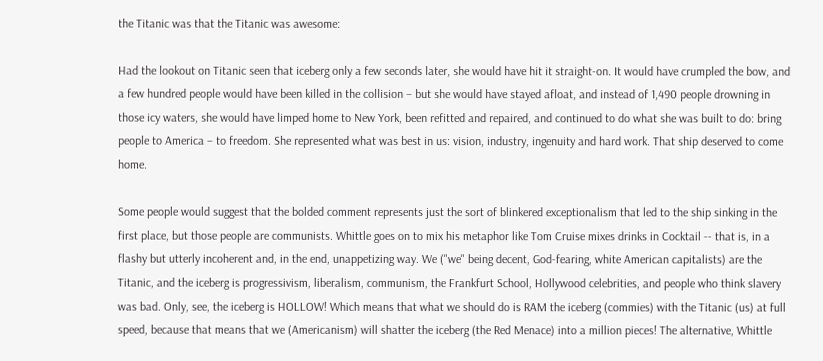the Titanic was that the Titanic was awesome:

Had the lookout on Titanic seen that iceberg only a few seconds later, she would have hit it straight-on. It would have crumpled the bow, and a few hundred people would have been killed in the collision – but she would have stayed afloat, and instead of 1,490 people drowning in those icy waters, she would have limped home to New York, been refitted and repaired, and continued to do what she was built to do: bring people to America – to freedom. She represented what was best in us: vision, industry, ingenuity and hard work. That ship deserved to come home.

Some people would suggest that the bolded comment represents just the sort of blinkered exceptionalism that led to the ship sinking in the first place, but those people are communists. Whittle goes on to mix his metaphor like Tom Cruise mixes drinks in Cocktail -- that is, in a flashy but utterly incoherent and, in the end, unappetizing way. We ("we" being decent, God-fearing, white American capitalists) are the Titanic, and the iceberg is progressivism, liberalism, communism, the Frankfurt School, Hollywood celebrities, and people who think slavery was bad. Only, see, the iceberg is HOLLOW! Which means that what we should do is RAM the iceberg (commies) with the Titanic (us) at full speed, because that means that we (Americanism) will shatter the iceberg (the Red Menace) into a million pieces! The alternative, Whittle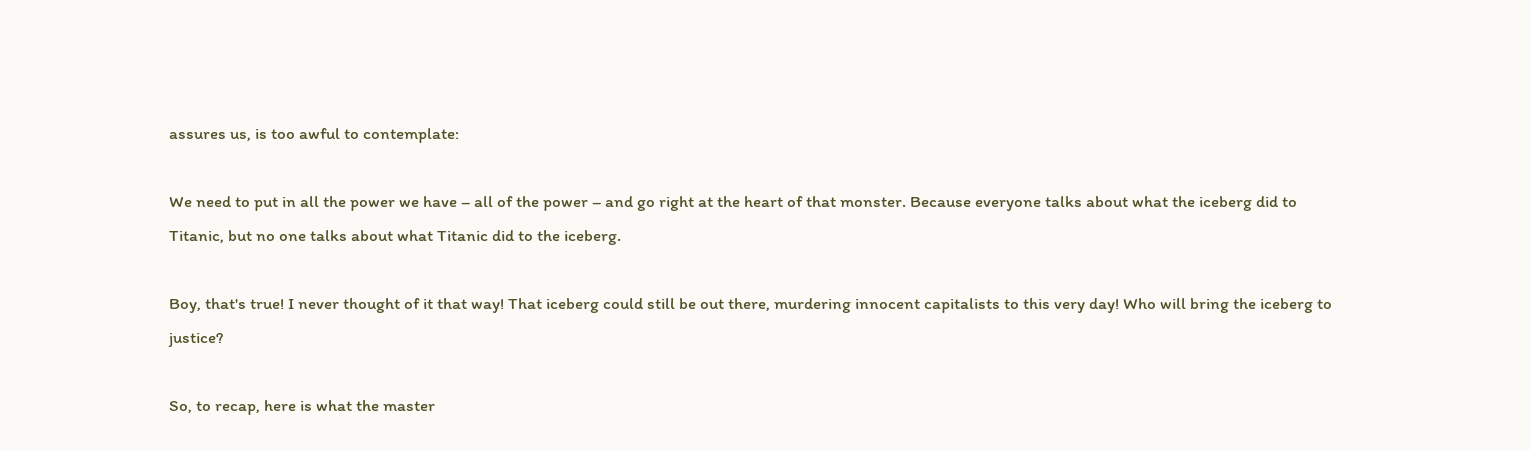assures us, is too awful to contemplate:

We need to put in all the power we have – all of the power – and go right at the heart of that monster. Because everyone talks about what the iceberg did to Titanic, but no one talks about what Titanic did to the iceberg.

Boy, that's true! I never thought of it that way! That iceberg could still be out there, murdering innocent capitalists to this very day! Who will bring the iceberg to justice?

So, to recap, here is what the master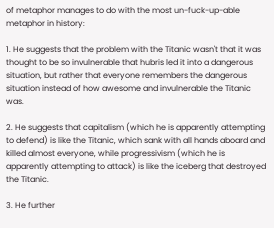of metaphor manages to do with the most un-fuck-up-able metaphor in history:

1. He suggests that the problem with the Titanic wasn't that it was thought to be so invulnerable that hubris led it into a dangerous situation, but rather that everyone remembers the dangerous situation instead of how awesome and invulnerable the Titanic was.

2. He suggests that capitalism (which he is apparently attempting to defend) is like the Titanic, which sank with all hands aboard and killed almost everyone, while progressivism (which he is apparently attempting to attack) is like the iceberg that destroyed the Titanic.

3. He further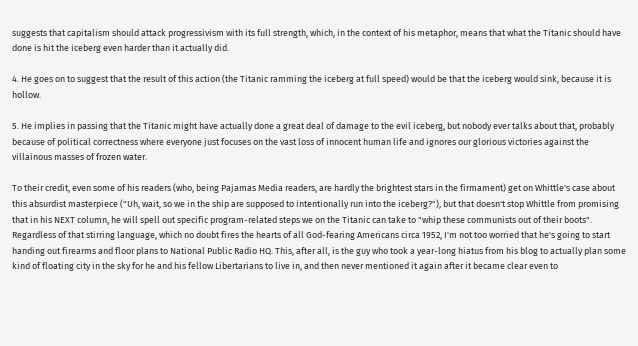suggests that capitalism should attack progressivism with its full strength, which, in the context of his metaphor, means that what the Titanic should have done is hit the iceberg even harder than it actually did.

4. He goes on to suggest that the result of this action (the Titanic ramming the iceberg at full speed) would be that the iceberg would sink, because it is hollow.

5. He implies in passing that the Titanic might have actually done a great deal of damage to the evil iceberg, but nobody ever talks about that, probably because of political correctness where everyone just focuses on the vast loss of innocent human life and ignores our glorious victories against the villainous masses of frozen water.

To their credit, even some of his readers (who, being Pajamas Media readers, are hardly the brightest stars in the firmament) get on Whittle's case about this absurdist masterpiece ("Uh, wait, so we in the ship are supposed to intentionally run into the iceberg?"), but that doesn't stop Whittle from promising that in his NEXT column, he will spell out specific program-related steps we on the Titanic can take to "whip these communists out of their boots". Regardless of that stirring language, which no doubt fires the hearts of all God-fearing Americans circa 1952, I'm not too worried that he's going to start handing out firearms and floor plans to National Public Radio HQ. This, after all, is the guy who took a year-long hiatus from his blog to actually plan some kind of floating city in the sky for he and his fellow Libertarians to live in, and then never mentioned it again after it became clear even to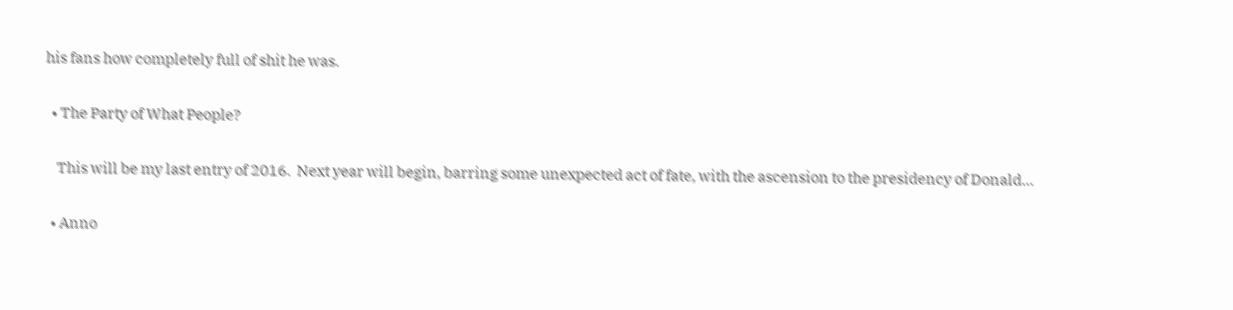his fans how completely full of shit he was.

  • The Party of What People?

    This will be my last entry of 2016.  Next year will begin, barring some unexpected act of fate, with the ascension to the presidency of Donald…

  • Anno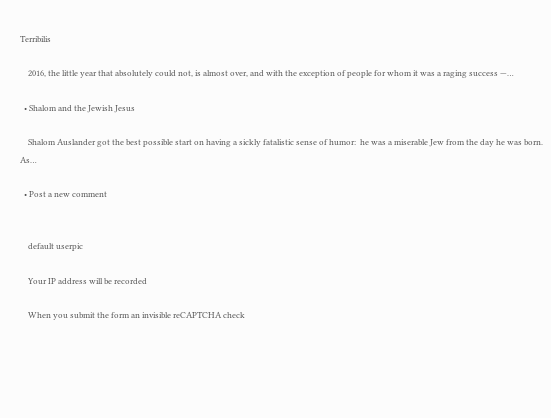Terribilis

    2016, the little year that absolutely could not, is almost over, and with the exception of people for whom it was a raging success —…

  • Shalom and the Jewish Jesus

    Shalom Auslander got the best possible start on having a sickly fatalistic sense of humor:  he was a miserable Jew from the day he was born. As…

  • Post a new comment


    default userpic

    Your IP address will be recorded

    When you submit the form an invisible reCAPTCHA check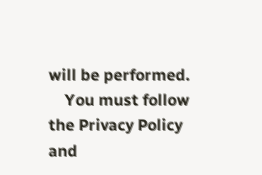will be performed.
    You must follow the Privacy Policy and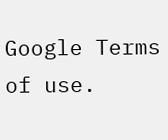Google Terms of use.